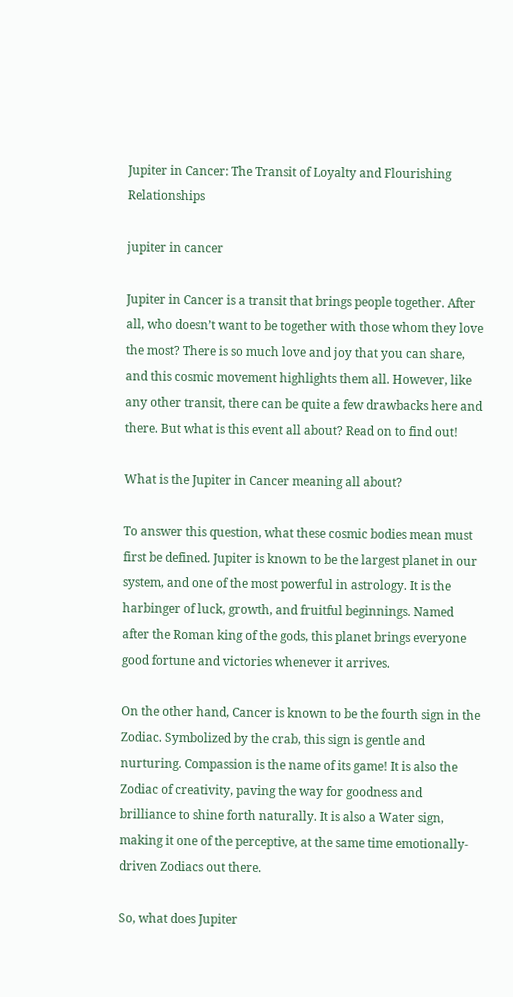Jupiter in Cancer: The Transit of Loyalty and Flourishing Relationships

jupiter in cancer

Jupiter in Cancer is a transit that brings people together. After all, who doesn’t want to be together with those whom they love the most? There is so much love and joy that you can share, and this cosmic movement highlights them all. However, like any other transit, there can be quite a few drawbacks here and there. But what is this event all about? Read on to find out!

What is the Jupiter in Cancer meaning all about?

To answer this question, what these cosmic bodies mean must first be defined. Jupiter is known to be the largest planet in our system, and one of the most powerful in astrology. It is the harbinger of luck, growth, and fruitful beginnings. Named after the Roman king of the gods, this planet brings everyone good fortune and victories whenever it arrives.

On the other hand, Cancer is known to be the fourth sign in the Zodiac. Symbolized by the crab, this sign is gentle and nurturing. Compassion is the name of its game! It is also the Zodiac of creativity, paving the way for goodness and brilliance to shine forth naturally. It is also a Water sign, making it one of the perceptive, at the same time emotionally-driven Zodiacs out there.

So, what does Jupiter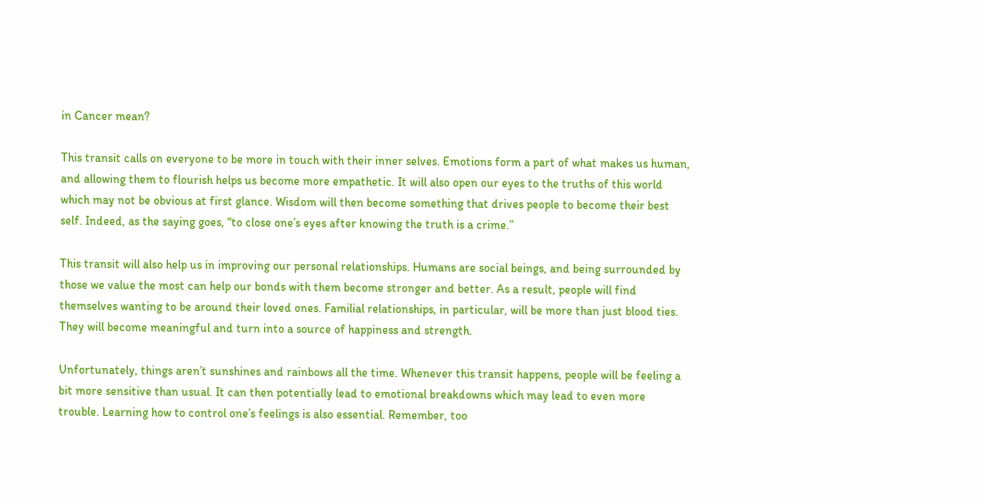in Cancer mean?

This transit calls on everyone to be more in touch with their inner selves. Emotions form a part of what makes us human, and allowing them to flourish helps us become more empathetic. It will also open our eyes to the truths of this world which may not be obvious at first glance. Wisdom will then become something that drives people to become their best self. Indeed, as the saying goes, “to close one’s eyes after knowing the truth is a crime.”

This transit will also help us in improving our personal relationships. Humans are social beings, and being surrounded by those we value the most can help our bonds with them become stronger and better. As a result, people will find themselves wanting to be around their loved ones. Familial relationships, in particular, will be more than just blood ties. They will become meaningful and turn into a source of happiness and strength.

Unfortunately, things aren’t sunshines and rainbows all the time. Whenever this transit happens, people will be feeling a bit more sensitive than usual. It can then potentially lead to emotional breakdowns which may lead to even more trouble. Learning how to control one’s feelings is also essential. Remember, too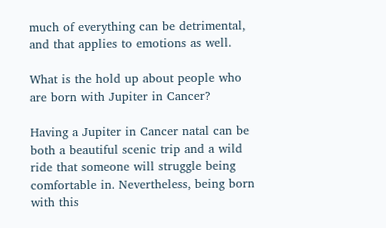much of everything can be detrimental, and that applies to emotions as well.

What is the hold up about people who are born with Jupiter in Cancer?

Having a Jupiter in Cancer natal can be both a beautiful scenic trip and a wild ride that someone will struggle being comfortable in. Nevertheless, being born with this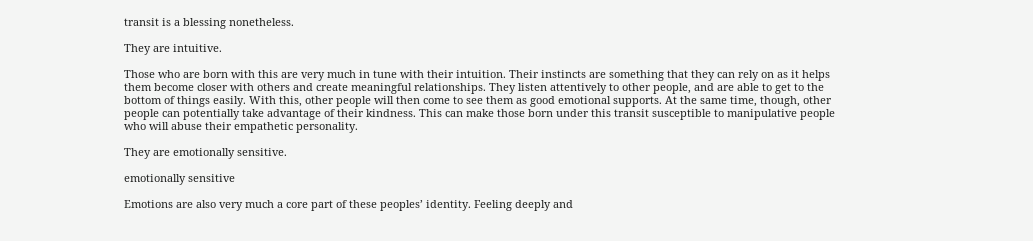transit is a blessing nonetheless.

They are intuitive.

Those who are born with this are very much in tune with their intuition. Their instincts are something that they can rely on as it helps them become closer with others and create meaningful relationships. They listen attentively to other people, and are able to get to the bottom of things easily. With this, other people will then come to see them as good emotional supports. At the same time, though, other people can potentially take advantage of their kindness. This can make those born under this transit susceptible to manipulative people who will abuse their empathetic personality.

They are emotionally sensitive.

emotionally sensitive

Emotions are also very much a core part of these peoples’ identity. Feeling deeply and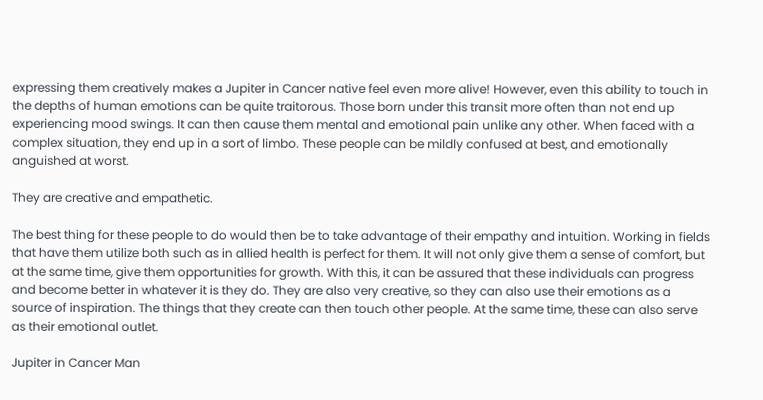expressing them creatively makes a Jupiter in Cancer native feel even more alive! However, even this ability to touch in the depths of human emotions can be quite traitorous. Those born under this transit more often than not end up experiencing mood swings. It can then cause them mental and emotional pain unlike any other. When faced with a complex situation, they end up in a sort of limbo. These people can be mildly confused at best, and emotionally anguished at worst.

They are creative and empathetic.

The best thing for these people to do would then be to take advantage of their empathy and intuition. Working in fields that have them utilize both such as in allied health is perfect for them. It will not only give them a sense of comfort, but at the same time, give them opportunities for growth. With this, it can be assured that these individuals can progress and become better in whatever it is they do. They are also very creative, so they can also use their emotions as a source of inspiration. The things that they create can then touch other people. At the same time, these can also serve as their emotional outlet.

Jupiter in Cancer Man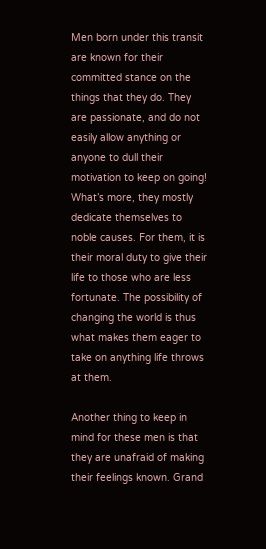Men born under this transit are known for their committed stance on the things that they do. They are passionate, and do not easily allow anything or anyone to dull their motivation to keep on going! What’s more, they mostly dedicate themselves to noble causes. For them, it is their moral duty to give their life to those who are less fortunate. The possibility of changing the world is thus what makes them eager to take on anything life throws at them.

Another thing to keep in mind for these men is that they are unafraid of making their feelings known. Grand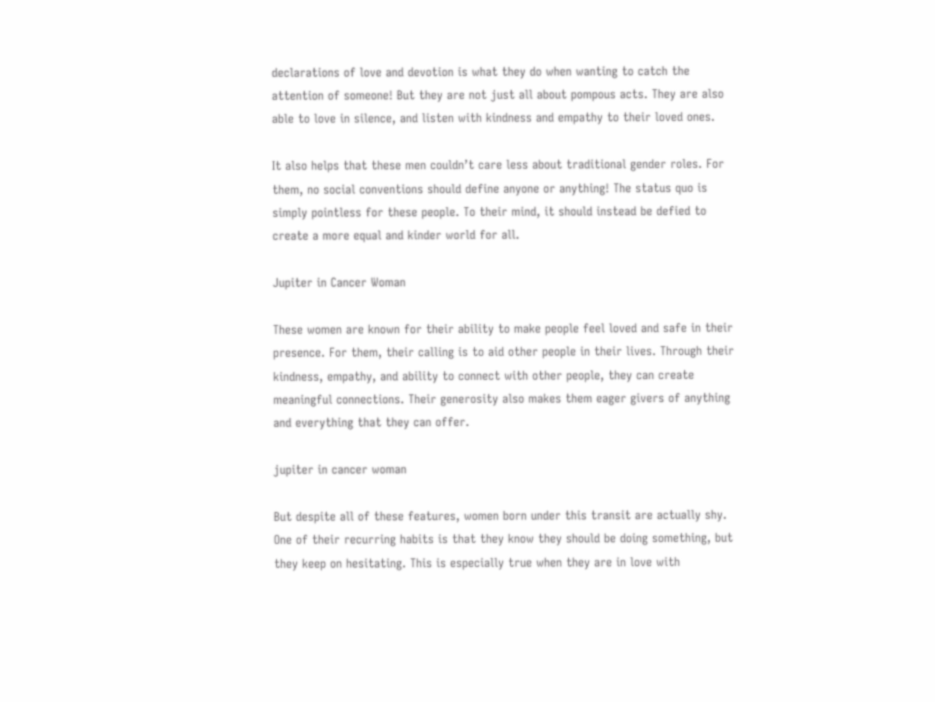declarations of love and devotion is what they do when wanting to catch the attention of someone! But they are not just all about pompous acts. They are also able to love in silence, and listen with kindness and empathy to their loved ones.

It also helps that these men couldn’t care less about traditional gender roles. For them, no social conventions should define anyone or anything! The status quo is simply pointless for these people. To their mind, it should instead be defied to create a more equal and kinder world for all.

Jupiter in Cancer Woman

These women are known for their ability to make people feel loved and safe in their presence. For them, their calling is to aid other people in their lives. Through their kindness, empathy, and ability to connect with other people, they can create meaningful connections. Their generosity also makes them eager givers of anything and everything that they can offer.

jupiter in cancer woman

But despite all of these features, women born under this transit are actually shy. One of their recurring habits is that they know they should be doing something, but they keep on hesitating. This is especially true when they are in love with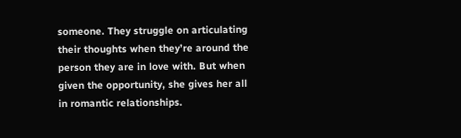someone. They struggle on articulating their thoughts when they’re around the person they are in love with. But when given the opportunity, she gives her all in romantic relationships.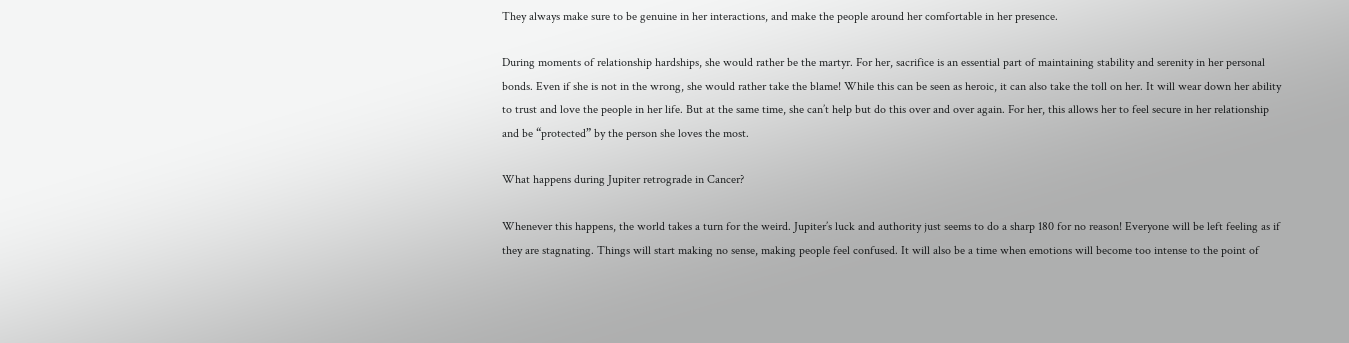They always make sure to be genuine in her interactions, and make the people around her comfortable in her presence.

During moments of relationship hardships, she would rather be the martyr. For her, sacrifice is an essential part of maintaining stability and serenity in her personal bonds. Even if she is not in the wrong, she would rather take the blame! While this can be seen as heroic, it can also take the toll on her. It will wear down her ability to trust and love the people in her life. But at the same time, she can’t help but do this over and over again. For her, this allows her to feel secure in her relationship and be “protected” by the person she loves the most.

What happens during Jupiter retrograde in Cancer?

Whenever this happens, the world takes a turn for the weird. Jupiter’s luck and authority just seems to do a sharp 180 for no reason! Everyone will be left feeling as if they are stagnating. Things will start making no sense, making people feel confused. It will also be a time when emotions will become too intense to the point of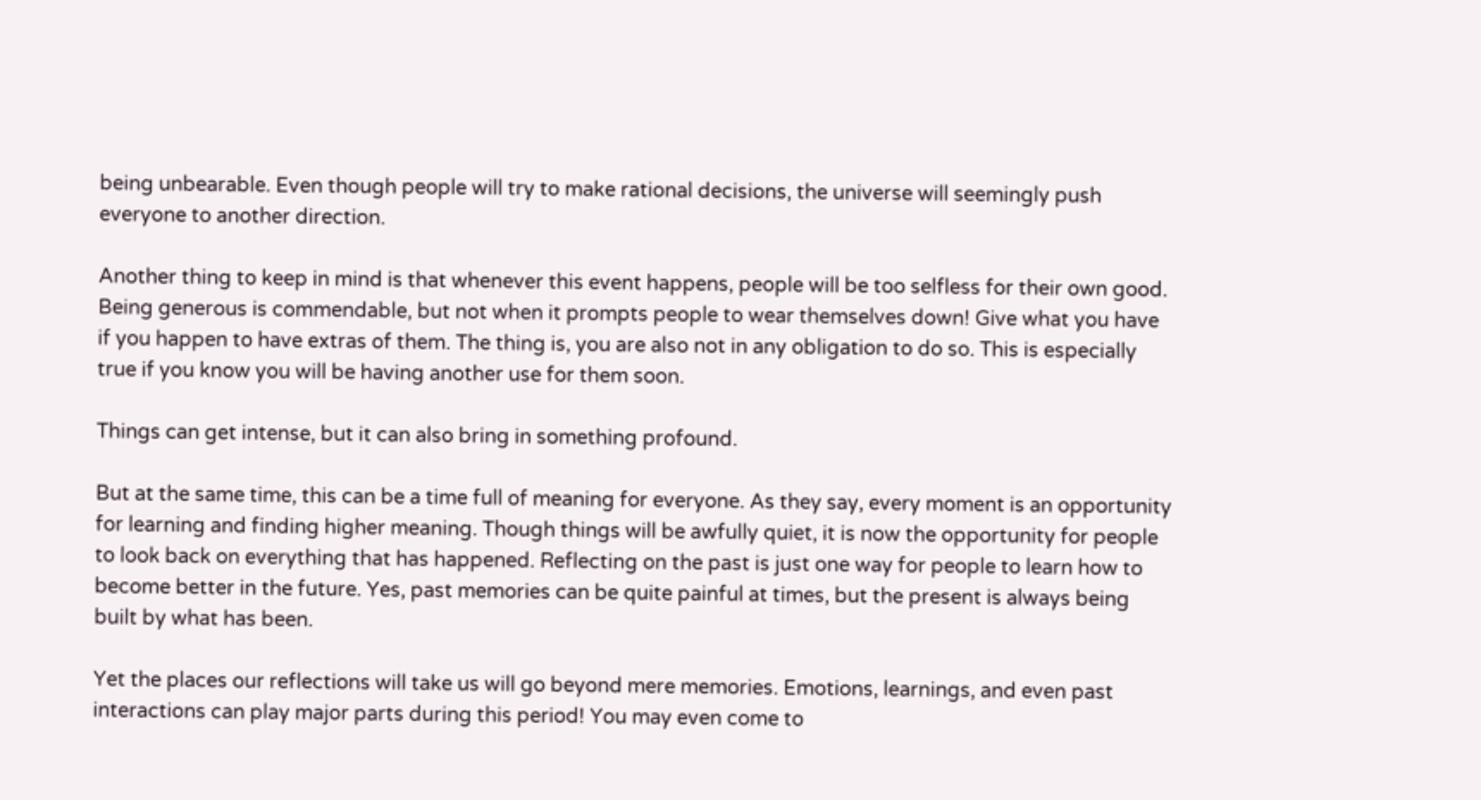being unbearable. Even though people will try to make rational decisions, the universe will seemingly push everyone to another direction.

Another thing to keep in mind is that whenever this event happens, people will be too selfless for their own good. Being generous is commendable, but not when it prompts people to wear themselves down! Give what you have if you happen to have extras of them. The thing is, you are also not in any obligation to do so. This is especially true if you know you will be having another use for them soon.

Things can get intense, but it can also bring in something profound.

But at the same time, this can be a time full of meaning for everyone. As they say, every moment is an opportunity for learning and finding higher meaning. Though things will be awfully quiet, it is now the opportunity for people to look back on everything that has happened. Reflecting on the past is just one way for people to learn how to become better in the future. Yes, past memories can be quite painful at times, but the present is always being built by what has been.

Yet the places our reflections will take us will go beyond mere memories. Emotions, learnings, and even past interactions can play major parts during this period! You may even come to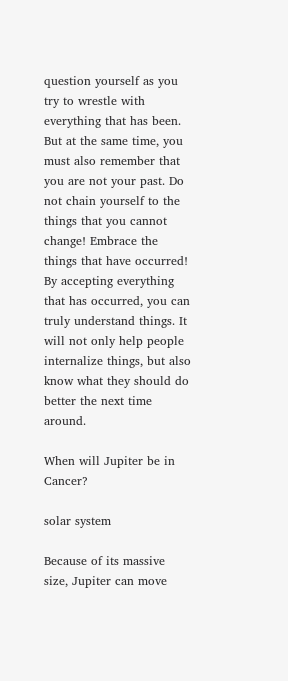question yourself as you try to wrestle with everything that has been. But at the same time, you must also remember that you are not your past. Do not chain yourself to the things that you cannot change! Embrace the things that have occurred! By accepting everything that has occurred, you can truly understand things. It will not only help people internalize things, but also know what they should do better the next time around.

When will Jupiter be in Cancer?

solar system

Because of its massive size, Jupiter can move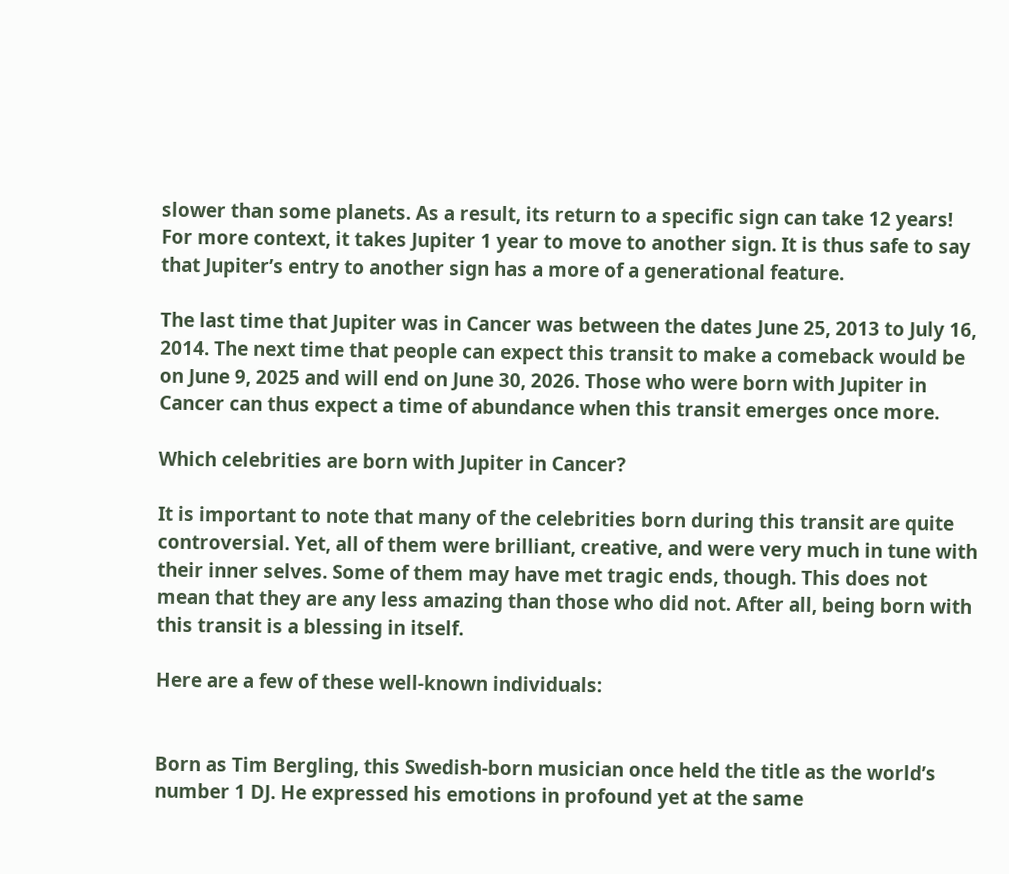slower than some planets. As a result, its return to a specific sign can take 12 years! For more context, it takes Jupiter 1 year to move to another sign. It is thus safe to say that Jupiter’s entry to another sign has a more of a generational feature.

The last time that Jupiter was in Cancer was between the dates June 25, 2013 to July 16, 2014. The next time that people can expect this transit to make a comeback would be on June 9, 2025 and will end on June 30, 2026. Those who were born with Jupiter in Cancer can thus expect a time of abundance when this transit emerges once more.

Which celebrities are born with Jupiter in Cancer?

It is important to note that many of the celebrities born during this transit are quite controversial. Yet, all of them were brilliant, creative, and were very much in tune with their inner selves. Some of them may have met tragic ends, though. This does not mean that they are any less amazing than those who did not. After all, being born with this transit is a blessing in itself.

Here are a few of these well-known individuals:


Born as Tim Bergling, this Swedish-born musician once held the title as the world’s number 1 DJ. He expressed his emotions in profound yet at the same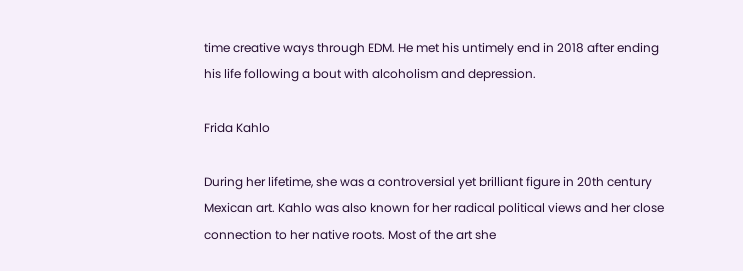time creative ways through EDM. He met his untimely end in 2018 after ending his life following a bout with alcoholism and depression.

Frida Kahlo

During her lifetime, she was a controversial yet brilliant figure in 20th century Mexican art. Kahlo was also known for her radical political views and her close connection to her native roots. Most of the art she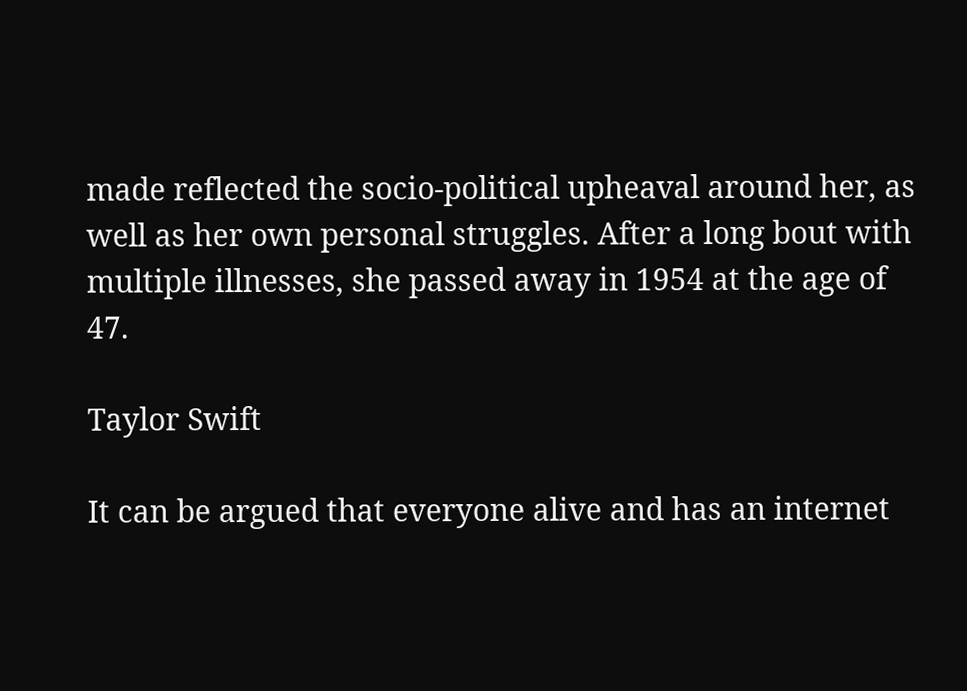made reflected the socio-political upheaval around her, as well as her own personal struggles. After a long bout with multiple illnesses, she passed away in 1954 at the age of 47.

Taylor Swift

It can be argued that everyone alive and has an internet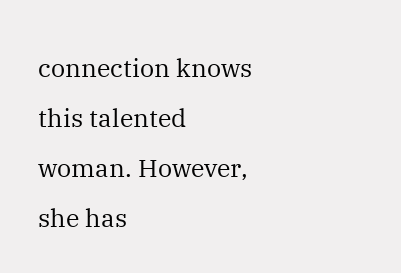connection knows this talented woman. However, she has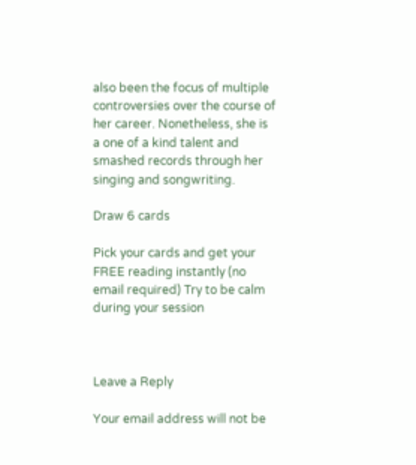also been the focus of multiple controversies over the course of her career. Nonetheless, she is a one of a kind talent and smashed records through her singing and songwriting.

Draw 6 cards

Pick your cards and get your FREE reading instantly (no email required) Try to be calm during your session



Leave a Reply

Your email address will not be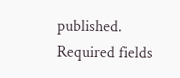published. Required fields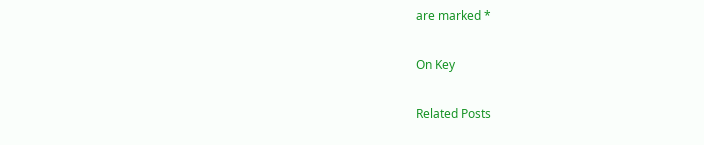are marked *

On Key

Related Posts